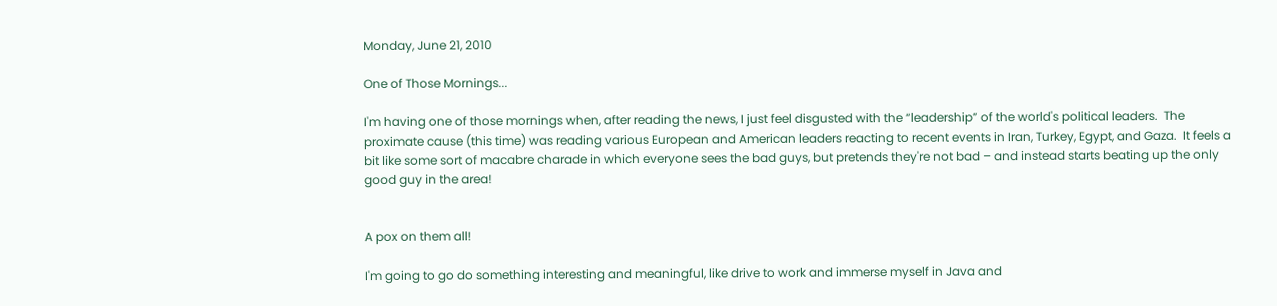Monday, June 21, 2010

One of Those Mornings...

I'm having one of those mornings when, after reading the news, I just feel disgusted with the “leadership” of the world's political leaders.  The proximate cause (this time) was reading various European and American leaders reacting to recent events in Iran, Turkey, Egypt, and Gaza.  It feels a bit like some sort of macabre charade in which everyone sees the bad guys, but pretends they're not bad – and instead starts beating up the only good guy in the area!


A pox on them all!

I'm going to go do something interesting and meaningful, like drive to work and immerse myself in Java and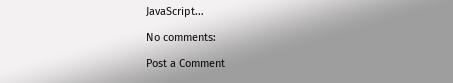JavaScript...

No comments:

Post a Comment